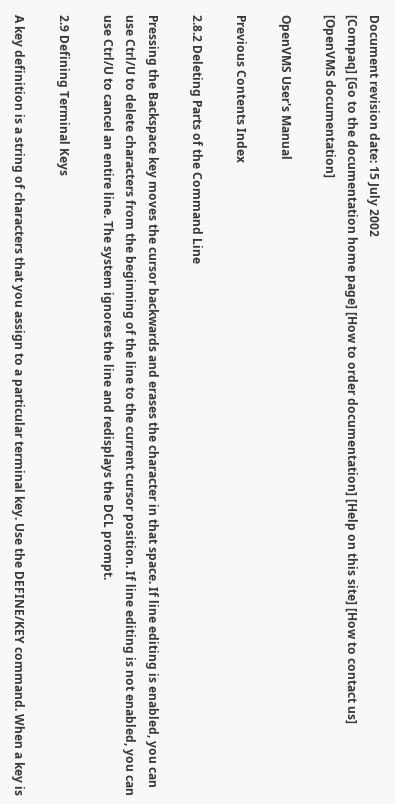Document revision date: 15 July 2002
[Compaq] [Go to the documentation home page] [How to order documentation] [Help on this site] [How to contact us]
[OpenVMS documentation]

OpenVMS User's Manual

Previous Contents Index

2.8.2 Deleting Parts of the Command Line

Pressing the Backspace key moves the cursor backwards and erases the character in that space. If line editing is enabled, you can use Ctrl/U to delete characters from the beginning of the line to the current cursor position. If line editing is not enabled, you can use Ctrl/U to cancel an entire line. The system ignores the line and redisplays the DCL prompt.

2.9 Defining Terminal Keys

A key definition is a string of characters that you assign to a particular terminal key. Use the DEFINE/KEY command. When a key is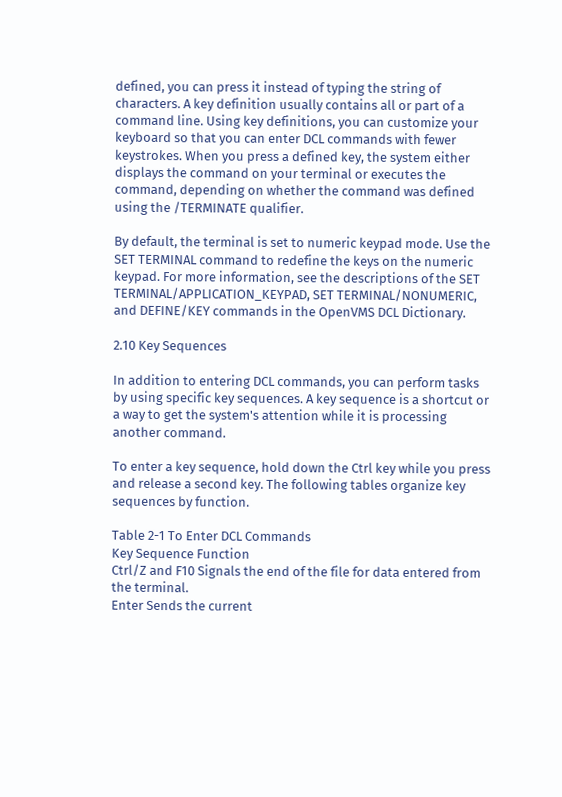defined, you can press it instead of typing the string of characters. A key definition usually contains all or part of a command line. Using key definitions, you can customize your keyboard so that you can enter DCL commands with fewer keystrokes. When you press a defined key, the system either displays the command on your terminal or executes the command, depending on whether the command was defined using the /TERMINATE qualifier.

By default, the terminal is set to numeric keypad mode. Use the SET TERMINAL command to redefine the keys on the numeric keypad. For more information, see the descriptions of the SET TERMINAL/APPLICATION_KEYPAD, SET TERMINAL/NONUMERIC, and DEFINE/KEY commands in the OpenVMS DCL Dictionary.

2.10 Key Sequences

In addition to entering DCL commands, you can perform tasks by using specific key sequences. A key sequence is a shortcut or a way to get the system's attention while it is processing another command.

To enter a key sequence, hold down the Ctrl key while you press and release a second key. The following tables organize key sequences by function.

Table 2-1 To Enter DCL Commands
Key Sequence Function
Ctrl/Z and F10 Signals the end of the file for data entered from the terminal.
Enter Sends the current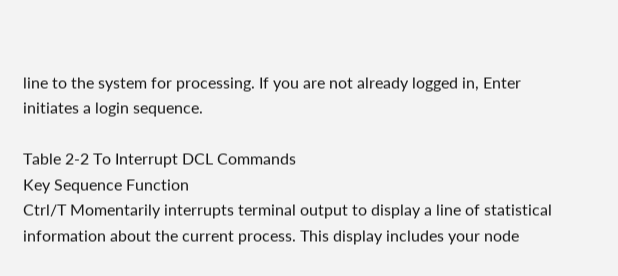line to the system for processing. If you are not already logged in, Enter initiates a login sequence.

Table 2-2 To Interrupt DCL Commands
Key Sequence Function
Ctrl/T Momentarily interrupts terminal output to display a line of statistical information about the current process. This display includes your node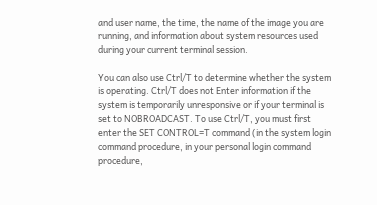and user name, the time, the name of the image you are running, and information about system resources used during your current terminal session.

You can also use Ctrl/T to determine whether the system is operating. Ctrl/T does not Enter information if the system is temporarily unresponsive or if your terminal is set to NOBROADCAST. To use Ctrl/T, you must first enter the SET CONTROL=T command (in the system login command procedure, in your personal login command procedure,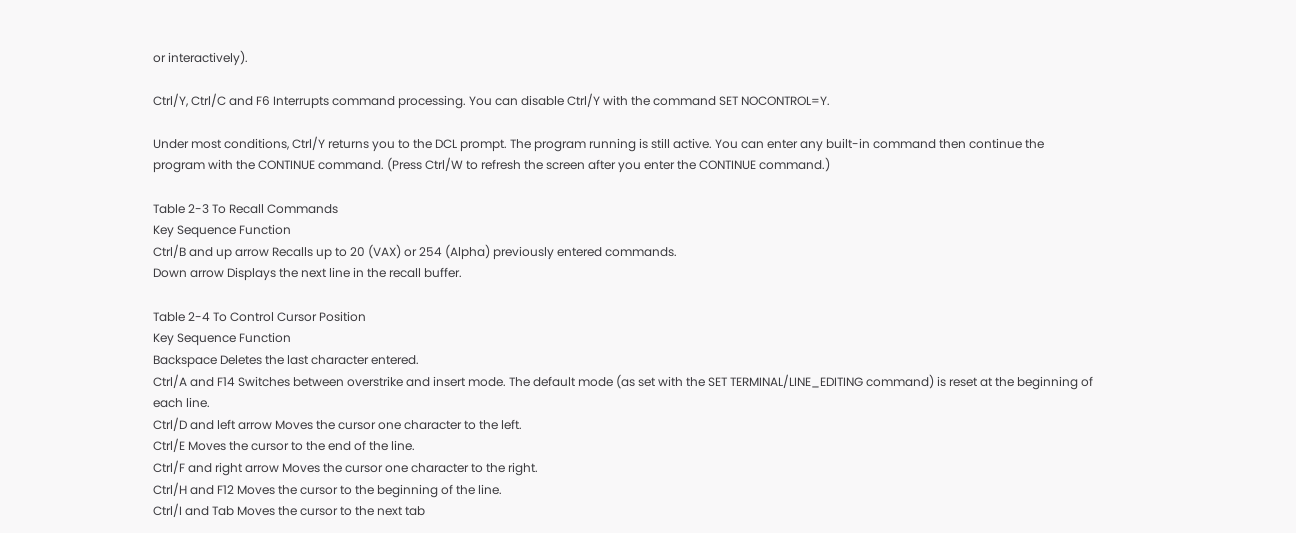or interactively).

Ctrl/Y, Ctrl/C and F6 Interrupts command processing. You can disable Ctrl/Y with the command SET NOCONTROL=Y.

Under most conditions, Ctrl/Y returns you to the DCL prompt. The program running is still active. You can enter any built-in command then continue the program with the CONTINUE command. (Press Ctrl/W to refresh the screen after you enter the CONTINUE command.)

Table 2-3 To Recall Commands
Key Sequence Function
Ctrl/B and up arrow Recalls up to 20 (VAX) or 254 (Alpha) previously entered commands.
Down arrow Displays the next line in the recall buffer.

Table 2-4 To Control Cursor Position
Key Sequence Function
Backspace Deletes the last character entered.
Ctrl/A and F14 Switches between overstrike and insert mode. The default mode (as set with the SET TERMINAL/LINE_EDITING command) is reset at the beginning of each line.
Ctrl/D and left arrow Moves the cursor one character to the left.
Ctrl/E Moves the cursor to the end of the line.
Ctrl/F and right arrow Moves the cursor one character to the right.
Ctrl/H and F12 Moves the cursor to the beginning of the line.
Ctrl/I and Tab Moves the cursor to the next tab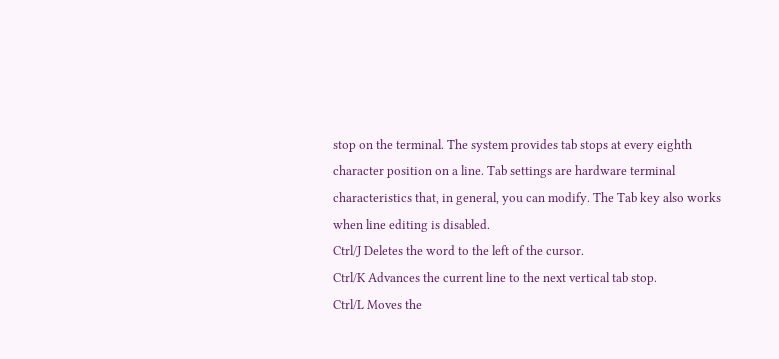stop on the terminal. The system provides tab stops at every eighth character position on a line. Tab settings are hardware terminal characteristics that, in general, you can modify. The Tab key also works when line editing is disabled.
Ctrl/J Deletes the word to the left of the cursor.
Ctrl/K Advances the current line to the next vertical tab stop.
Ctrl/L Moves the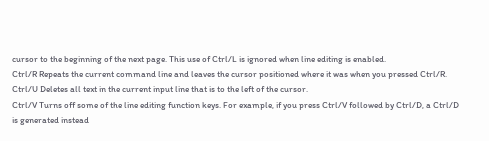cursor to the beginning of the next page. This use of Ctrl/L is ignored when line editing is enabled.
Ctrl/R Repeats the current command line and leaves the cursor positioned where it was when you pressed Ctrl/R.
Ctrl/U Deletes all text in the current input line that is to the left of the cursor.
Ctrl/V Turns off some of the line editing function keys. For example, if you press Ctrl/V followed by Ctrl/D, a Ctrl/D is generated instead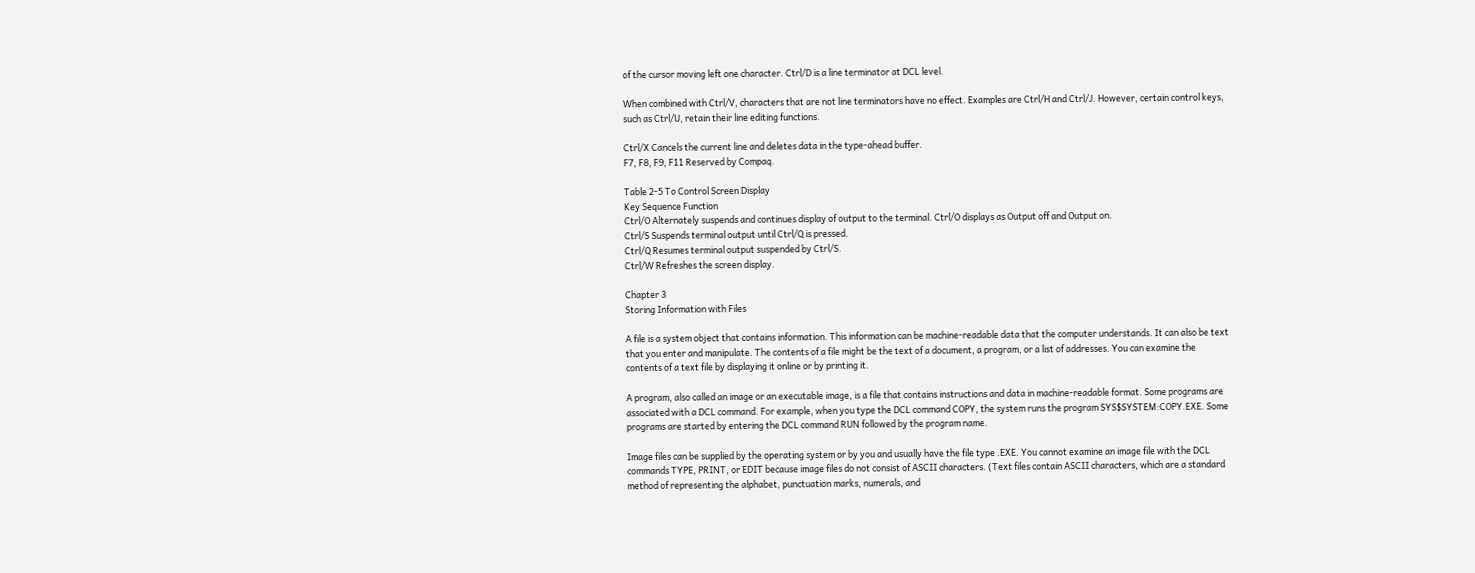of the cursor moving left one character. Ctrl/D is a line terminator at DCL level.

When combined with Ctrl/V, characters that are not line terminators have no effect. Examples are Ctrl/H and Ctrl/J. However, certain control keys, such as Ctrl/U, retain their line editing functions.

Ctrl/X Cancels the current line and deletes data in the type-ahead buffer.
F7, F8, F9, F11 Reserved by Compaq.

Table 2-5 To Control Screen Display
Key Sequence Function
Ctrl/O Alternately suspends and continues display of output to the terminal. Ctrl/O displays as Output off and Output on.
Ctrl/S Suspends terminal output until Ctrl/Q is pressed.
Ctrl/Q Resumes terminal output suspended by Ctrl/S.
Ctrl/W Refreshes the screen display.

Chapter 3
Storing Information with Files

A file is a system object that contains information. This information can be machine-readable data that the computer understands. It can also be text that you enter and manipulate. The contents of a file might be the text of a document, a program, or a list of addresses. You can examine the contents of a text file by displaying it online or by printing it.

A program, also called an image or an executable image, is a file that contains instructions and data in machine-readable format. Some programs are associated with a DCL command. For example, when you type the DCL command COPY, the system runs the program SYS$SYSTEM:COPY.EXE. Some programs are started by entering the DCL command RUN followed by the program name.

Image files can be supplied by the operating system or by you and usually have the file type .EXE. You cannot examine an image file with the DCL commands TYPE, PRINT, or EDIT because image files do not consist of ASCII characters. (Text files contain ASCII characters, which are a standard method of representing the alphabet, punctuation marks, numerals, and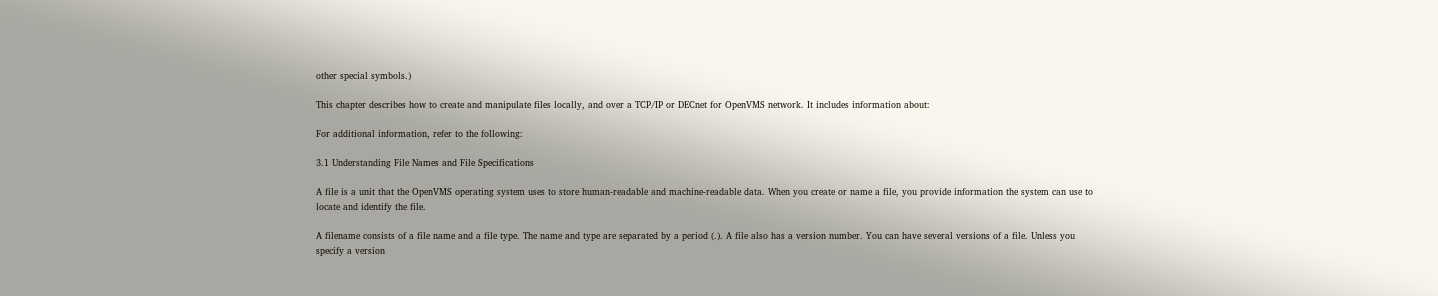other special symbols.)

This chapter describes how to create and manipulate files locally, and over a TCP/IP or DECnet for OpenVMS network. It includes information about:

For additional information, refer to the following:

3.1 Understanding File Names and File Specifications

A file is a unit that the OpenVMS operating system uses to store human-readable and machine-readable data. When you create or name a file, you provide information the system can use to locate and identify the file.

A filename consists of a file name and a file type. The name and type are separated by a period (.). A file also has a version number. You can have several versions of a file. Unless you specify a version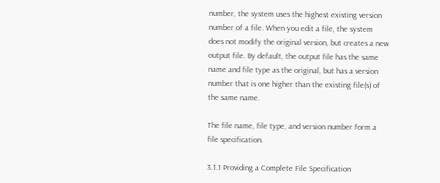number, the system uses the highest existing version number of a file. When you edit a file, the system does not modify the original version, but creates a new output file. By default, the output file has the same name and file type as the original, but has a version number that is one higher than the existing file(s) of the same name.

The file name, file type, and version number form a file specification.

3.1.1 Providing a Complete File Specification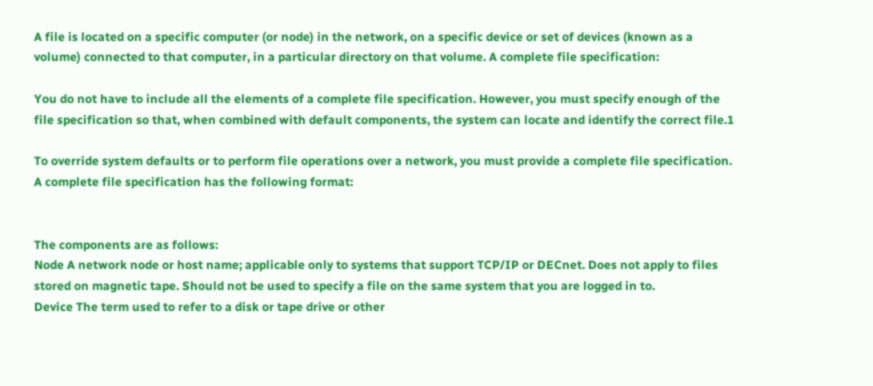A file is located on a specific computer (or node) in the network, on a specific device or set of devices (known as a volume) connected to that computer, in a particular directory on that volume. A complete file specification:

You do not have to include all the elements of a complete file specification. However, you must specify enough of the file specification so that, when combined with default components, the system can locate and identify the correct file.1

To override system defaults or to perform file operations over a network, you must provide a complete file specification. A complete file specification has the following format:


The components are as follows:
Node A network node or host name; applicable only to systems that support TCP/IP or DECnet. Does not apply to files stored on magnetic tape. Should not be used to specify a file on the same system that you are logged in to.
Device The term used to refer to a disk or tape drive or other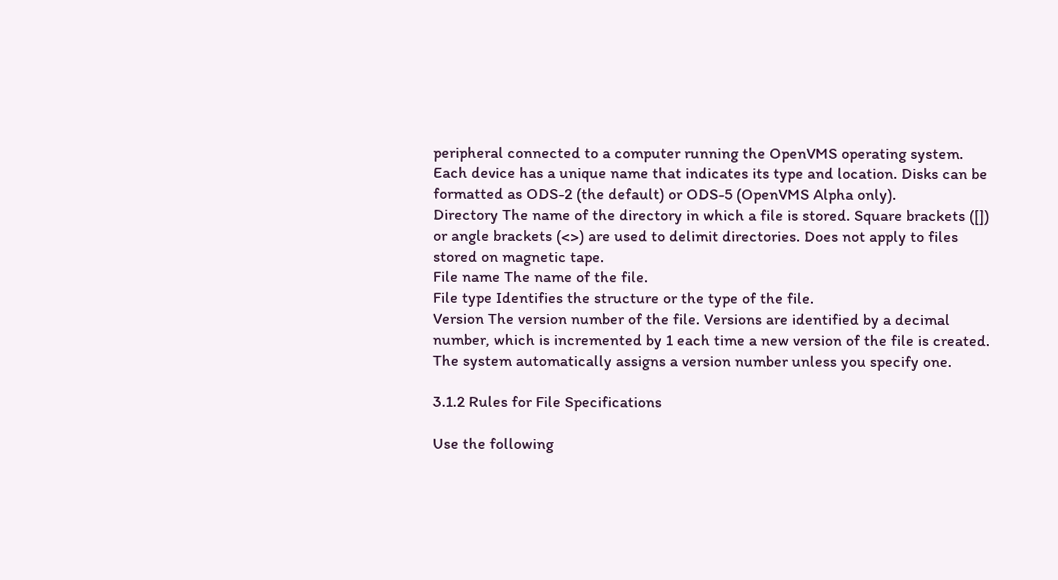peripheral connected to a computer running the OpenVMS operating system. Each device has a unique name that indicates its type and location. Disks can be formatted as ODS-2 (the default) or ODS-5 (OpenVMS Alpha only).
Directory The name of the directory in which a file is stored. Square brackets ([]) or angle brackets (<>) are used to delimit directories. Does not apply to files stored on magnetic tape.
File name The name of the file.
File type Identifies the structure or the type of the file.
Version The version number of the file. Versions are identified by a decimal number, which is incremented by 1 each time a new version of the file is created. The system automatically assigns a version number unless you specify one.

3.1.2 Rules for File Specifications

Use the following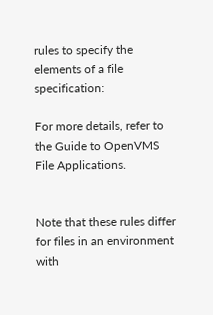rules to specify the elements of a file specification:

For more details, refer to the Guide to OpenVMS File Applications.


Note that these rules differ for files in an environment with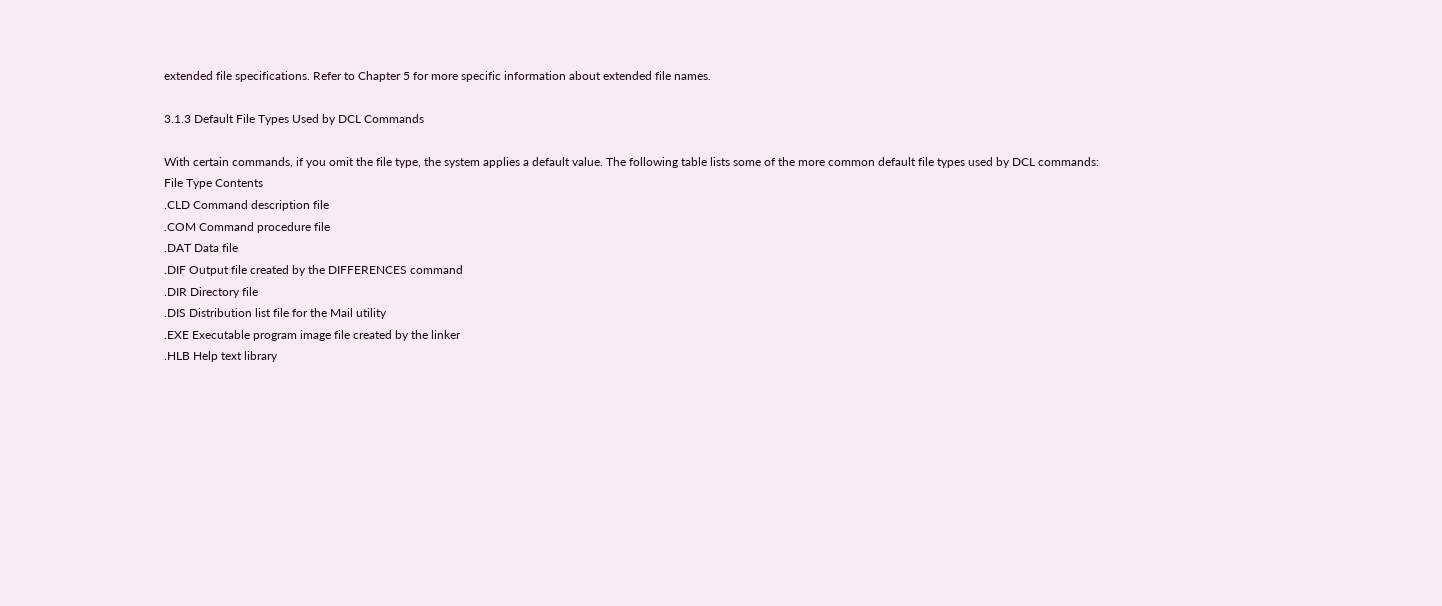extended file specifications. Refer to Chapter 5 for more specific information about extended file names.

3.1.3 Default File Types Used by DCL Commands

With certain commands, if you omit the file type, the system applies a default value. The following table lists some of the more common default file types used by DCL commands:
File Type Contents
.CLD Command description file
.COM Command procedure file
.DAT Data file
.DIF Output file created by the DIFFERENCES command
.DIR Directory file
.DIS Distribution list file for the Mail utility
.EXE Executable program image file created by the linker
.HLB Help text library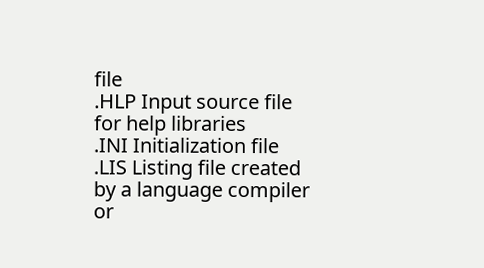file
.HLP Input source file for help libraries
.INI Initialization file
.LIS Listing file created by a language compiler or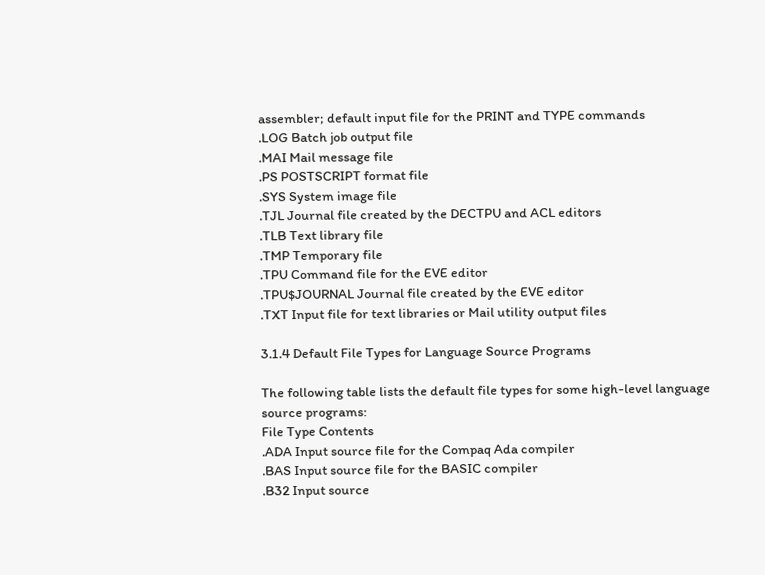assembler; default input file for the PRINT and TYPE commands
.LOG Batch job output file
.MAI Mail message file
.PS POSTSCRIPT format file
.SYS System image file
.TJL Journal file created by the DECTPU and ACL editors
.TLB Text library file
.TMP Temporary file
.TPU Command file for the EVE editor
.TPU$JOURNAL Journal file created by the EVE editor
.TXT Input file for text libraries or Mail utility output files

3.1.4 Default File Types for Language Source Programs

The following table lists the default file types for some high-level language source programs:
File Type Contents
.ADA Input source file for the Compaq Ada compiler
.BAS Input source file for the BASIC compiler
.B32 Input source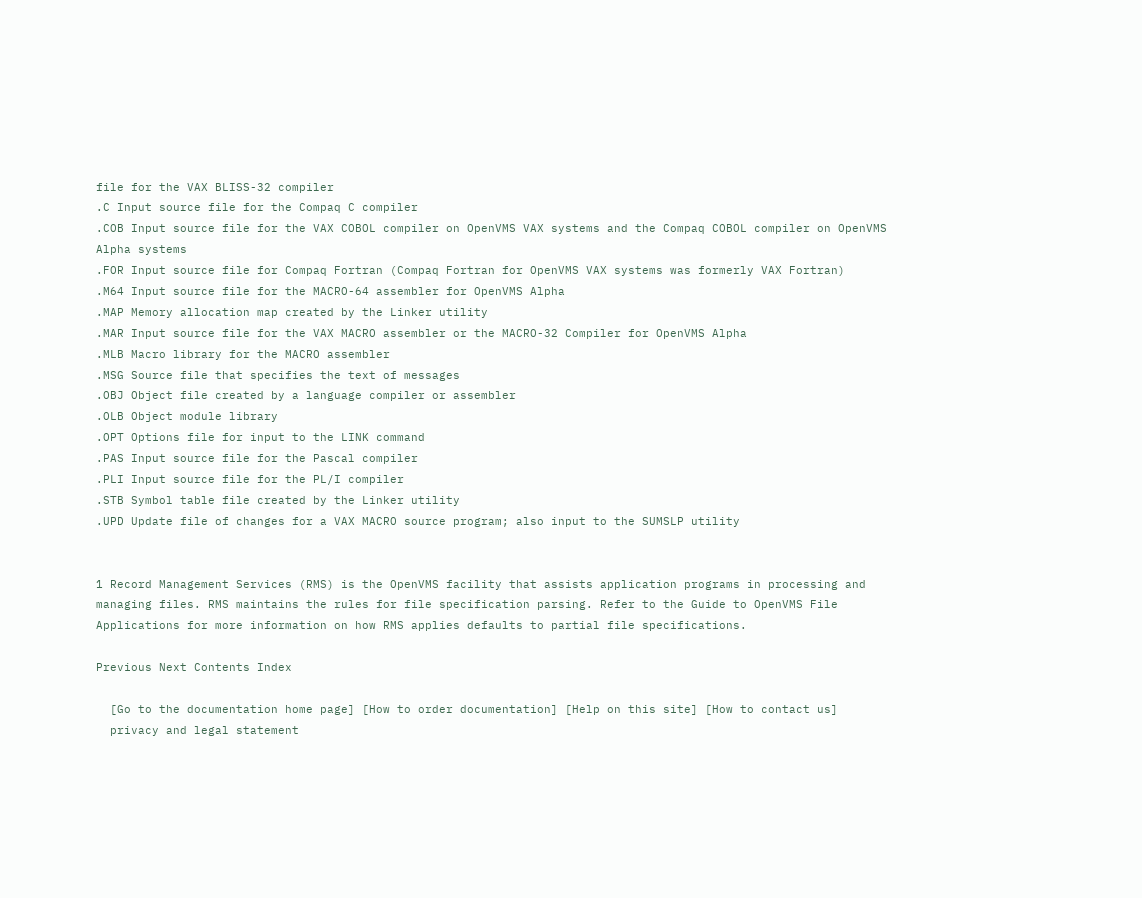file for the VAX BLISS-32 compiler
.C Input source file for the Compaq C compiler
.COB Input source file for the VAX COBOL compiler on OpenVMS VAX systems and the Compaq COBOL compiler on OpenVMS Alpha systems
.FOR Input source file for Compaq Fortran (Compaq Fortran for OpenVMS VAX systems was formerly VAX Fortran)
.M64 Input source file for the MACRO-64 assembler for OpenVMS Alpha
.MAP Memory allocation map created by the Linker utility
.MAR Input source file for the VAX MACRO assembler or the MACRO-32 Compiler for OpenVMS Alpha
.MLB Macro library for the MACRO assembler
.MSG Source file that specifies the text of messages
.OBJ Object file created by a language compiler or assembler
.OLB Object module library
.OPT Options file for input to the LINK command
.PAS Input source file for the Pascal compiler
.PLI Input source file for the PL/I compiler
.STB Symbol table file created by the Linker utility
.UPD Update file of changes for a VAX MACRO source program; also input to the SUMSLP utility


1 Record Management Services (RMS) is the OpenVMS facility that assists application programs in processing and managing files. RMS maintains the rules for file specification parsing. Refer to the Guide to OpenVMS File Applications for more information on how RMS applies defaults to partial file specifications.

Previous Next Contents Index

  [Go to the documentation home page] [How to order documentation] [Help on this site] [How to contact us]
  privacy and legal statement